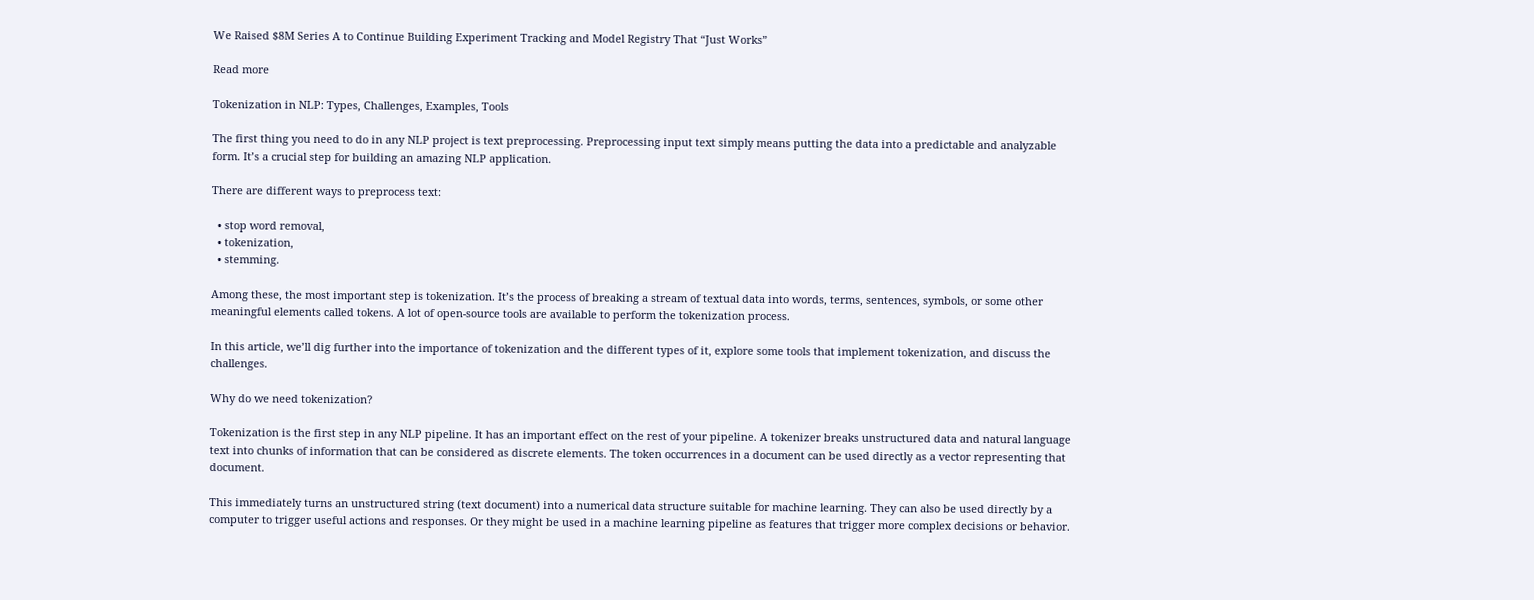We Raised $8M Series A to Continue Building Experiment Tracking and Model Registry That “Just Works”

Read more

Tokenization in NLP: Types, Challenges, Examples, Tools

The first thing you need to do in any NLP project is text preprocessing. Preprocessing input text simply means putting the data into a predictable and analyzable form. It’s a crucial step for building an amazing NLP application.

There are different ways to preprocess text:

  • stop word removal,
  • tokenization,
  • stemming.

Among these, the most important step is tokenization. It’s the process of breaking a stream of textual data into words, terms, sentences, symbols, or some other meaningful elements called tokens. A lot of open-source tools are available to perform the tokenization process.

In this article, we’ll dig further into the importance of tokenization and the different types of it, explore some tools that implement tokenization, and discuss the challenges.

Why do we need tokenization?

Tokenization is the first step in any NLP pipeline. It has an important effect on the rest of your pipeline. A tokenizer breaks unstructured data and natural language text into chunks of information that can be considered as discrete elements. The token occurrences in a document can be used directly as a vector representing that document.

This immediately turns an unstructured string (text document) into a numerical data structure suitable for machine learning. They can also be used directly by a computer to trigger useful actions and responses. Or they might be used in a machine learning pipeline as features that trigger more complex decisions or behavior.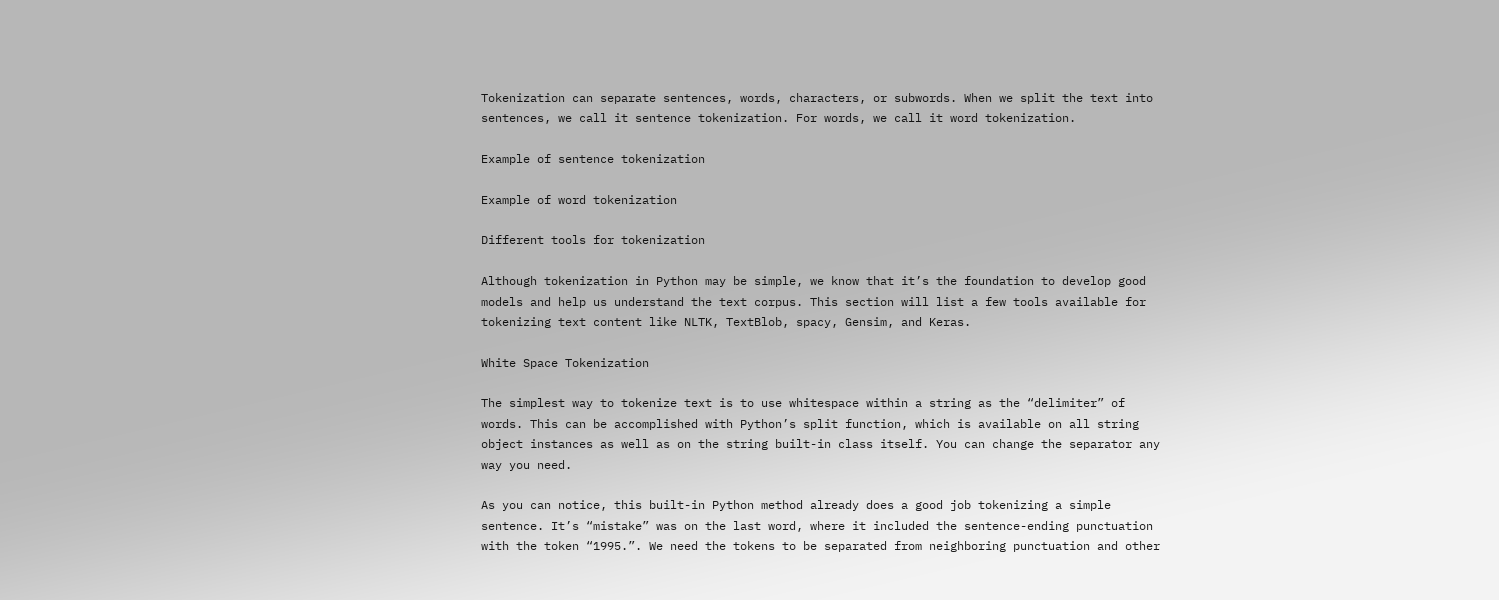Tokenization can separate sentences, words, characters, or subwords. When we split the text into sentences, we call it sentence tokenization. For words, we call it word tokenization.

Example of sentence tokenization

Example of word tokenization

Different tools for tokenization

Although tokenization in Python may be simple, we know that it’s the foundation to develop good models and help us understand the text corpus. This section will list a few tools available for tokenizing text content like NLTK, TextBlob, spacy, Gensim, and Keras.

White Space Tokenization

The simplest way to tokenize text is to use whitespace within a string as the “delimiter” of words. This can be accomplished with Python’s split function, which is available on all string object instances as well as on the string built-in class itself. You can change the separator any way you need.

As you can notice, this built-in Python method already does a good job tokenizing a simple sentence. It’s “mistake” was on the last word, where it included the sentence-ending punctuation with the token “1995.”. We need the tokens to be separated from neighboring punctuation and other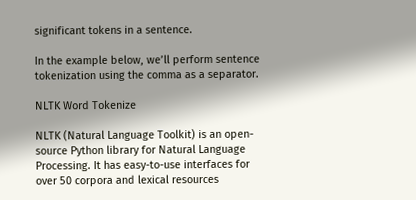significant tokens in a sentence.

In the example below, we’ll perform sentence tokenization using the comma as a separator.

NLTK Word Tokenize

NLTK (Natural Language Toolkit) is an open-source Python library for Natural Language Processing. It has easy-to-use interfaces for over 50 corpora and lexical resources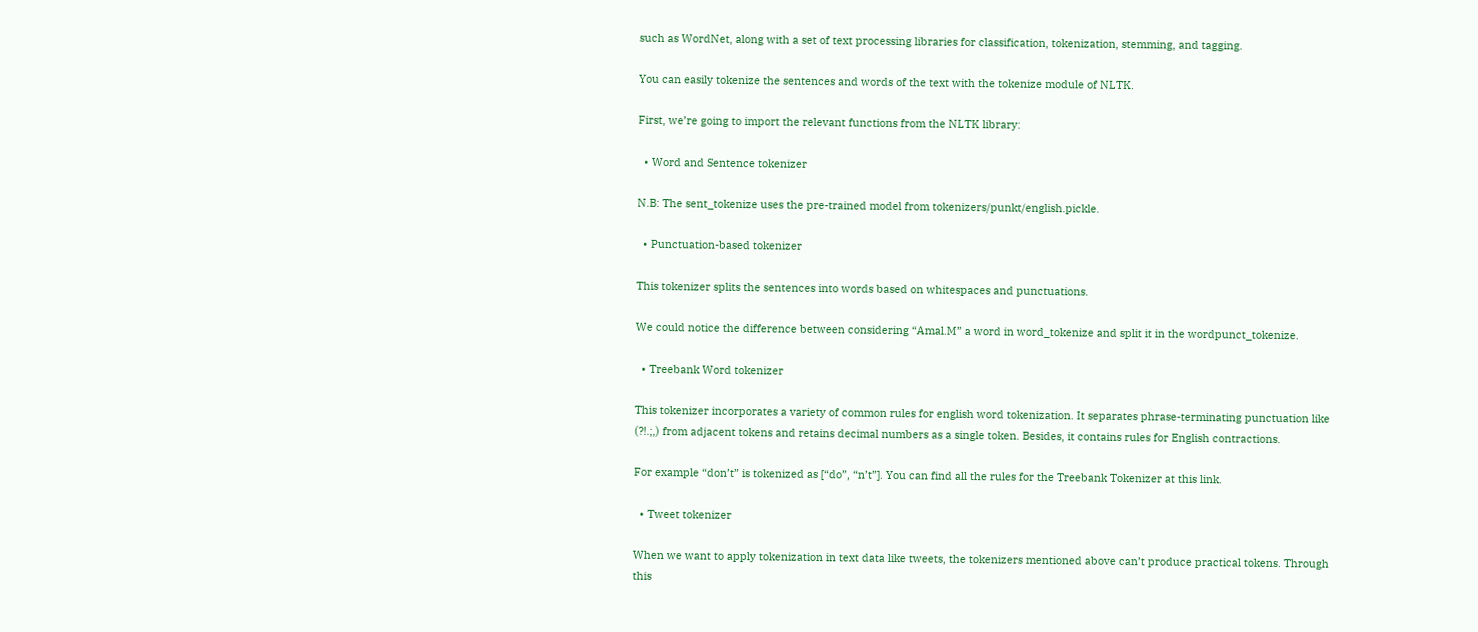such as WordNet, along with a set of text processing libraries for classification, tokenization, stemming, and tagging.

You can easily tokenize the sentences and words of the text with the tokenize module of NLTK.

First, we’re going to import the relevant functions from the NLTK library:

  • Word and Sentence tokenizer

N.B: The sent_tokenize uses the pre-trained model from tokenizers/punkt/english.pickle.

  • Punctuation-based tokenizer

This tokenizer splits the sentences into words based on whitespaces and punctuations.

We could notice the difference between considering “Amal.M” a word in word_tokenize and split it in the wordpunct_tokenize.

  • Treebank Word tokenizer

This tokenizer incorporates a variety of common rules for english word tokenization. It separates phrase-terminating punctuation like (?!.;,) from adjacent tokens and retains decimal numbers as a single token. Besides, it contains rules for English contractions.

For example “don’t” is tokenized as [“do”, “n’t”]. You can find all the rules for the Treebank Tokenizer at this link.

  • Tweet tokenizer

When we want to apply tokenization in text data like tweets, the tokenizers mentioned above can’t produce practical tokens. Through this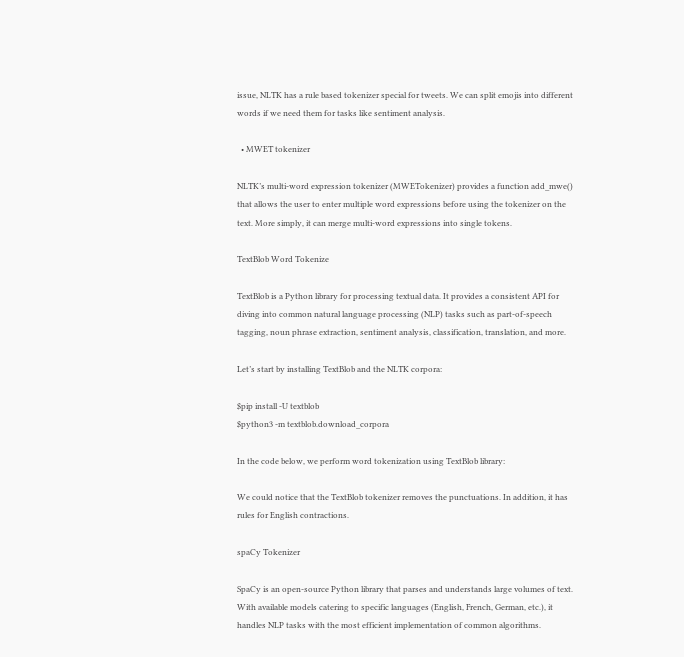issue, NLTK has a rule based tokenizer special for tweets. We can split emojis into different words if we need them for tasks like sentiment analysis.

  • MWET tokenizer

NLTK’s multi-word expression tokenizer (MWETokenizer) provides a function add_mwe() that allows the user to enter multiple word expressions before using the tokenizer on the text. More simply, it can merge multi-word expressions into single tokens.

TextBlob Word Tokenize

TextBlob is a Python library for processing textual data. It provides a consistent API for diving into common natural language processing (NLP) tasks such as part-of-speech tagging, noun phrase extraction, sentiment analysis, classification, translation, and more.

Let’s start by installing TextBlob and the NLTK corpora:

$pip install -U textblob
$python3 -m textblob.download_corpora

In the code below, we perform word tokenization using TextBlob library:

We could notice that the TextBlob tokenizer removes the punctuations. In addition, it has rules for English contractions.

spaCy Tokenizer

SpaCy is an open-source Python library that parses and understands large volumes of text. With available models catering to specific languages (English, French, German, etc.), it handles NLP tasks with the most efficient implementation of common algorithms.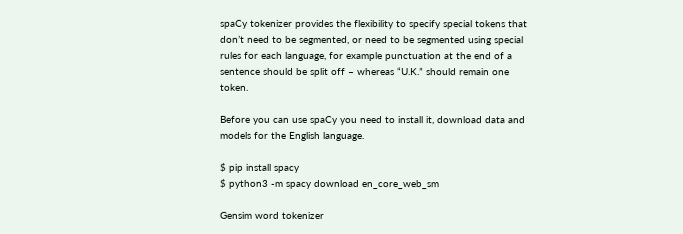spaCy tokenizer provides the flexibility to specify special tokens that don’t need to be segmented, or need to be segmented using special rules for each language, for example punctuation at the end of a sentence should be split off – whereas “U.K.” should remain one token.

Before you can use spaCy you need to install it, download data and models for the English language.

$ pip install spacy
$ python3 -m spacy download en_core_web_sm

Gensim word tokenizer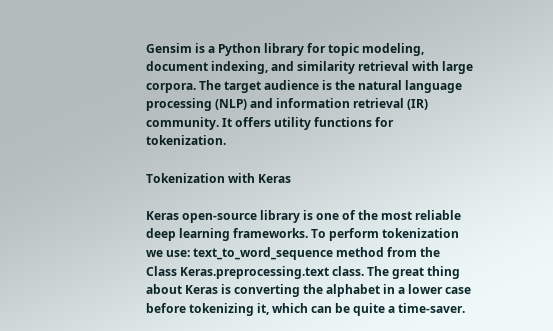Gensim is a Python library for topic modeling, document indexing, and similarity retrieval with large corpora. The target audience is the natural language processing (NLP) and information retrieval (IR) community. It offers utility functions for tokenization.

Tokenization with Keras

Keras open-source library is one of the most reliable deep learning frameworks. To perform tokenization we use: text_to_word_sequence method from the Class Keras.preprocessing.text class. The great thing about Keras is converting the alphabet in a lower case before tokenizing it, which can be quite a time-saver.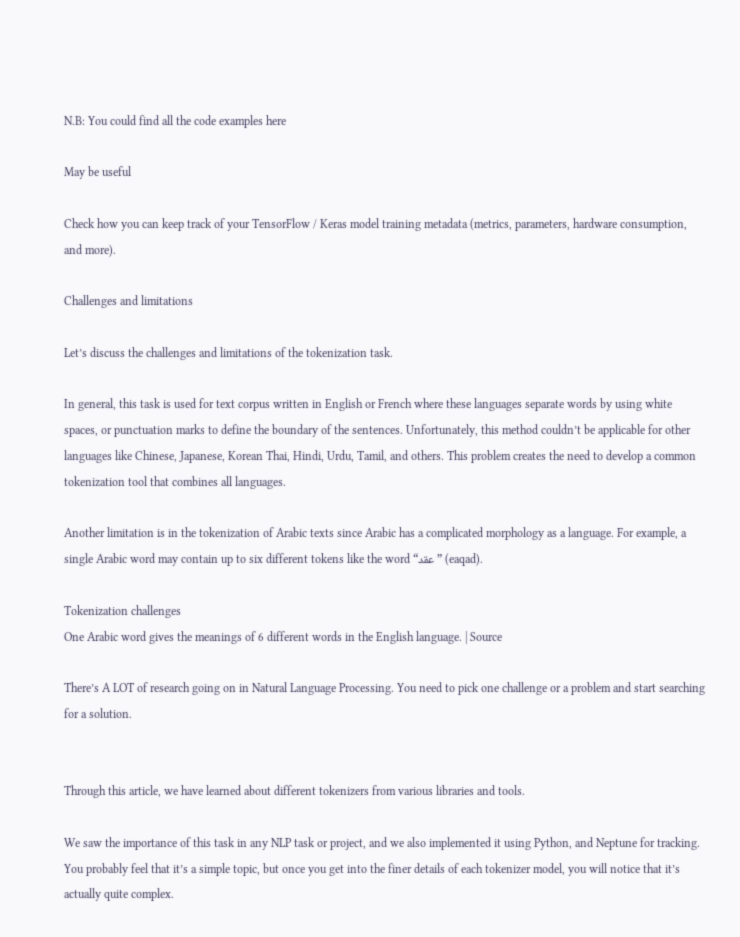N.B: You could find all the code examples here

May be useful

Check how you can keep track of your TensorFlow / Keras model training metadata (metrics, parameters, hardware consumption, and more).

Challenges and limitations

Let’s discuss the challenges and limitations of the tokenization task.

In general, this task is used for text corpus written in English or French where these languages separate words by using white spaces, or punctuation marks to define the boundary of the sentences. Unfortunately, this method couldn’t be applicable for other languages like Chinese, Japanese, Korean Thai, Hindi, Urdu, Tamil, and others. This problem creates the need to develop a common tokenization tool that combines all languages.

Another limitation is in the tokenization of Arabic texts since Arabic has a complicated morphology as a language. For example, a single Arabic word may contain up to six different tokens like the word “عقد” (eaqad).

Tokenization challenges
One Arabic word gives the meanings of 6 different words in the English language. | Source

There’s A LOT of research going on in Natural Language Processing. You need to pick one challenge or a problem and start searching for a solution.


Through this article, we have learned about different tokenizers from various libraries and tools.

We saw the importance of this task in any NLP task or project, and we also implemented it using Python, and Neptune for tracking. You probably feel that it’s a simple topic, but once you get into the finer details of each tokenizer model, you will notice that it’s actually quite complex.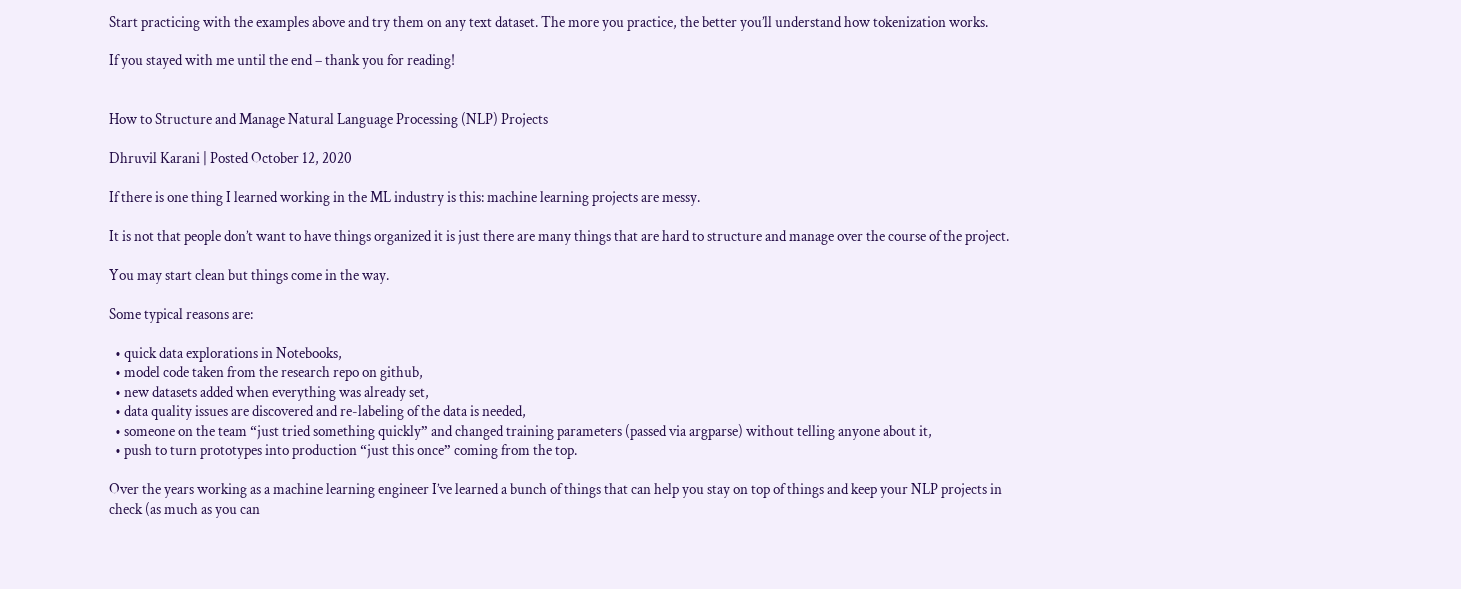Start practicing with the examples above and try them on any text dataset. The more you practice, the better you’ll understand how tokenization works.

If you stayed with me until the end – thank you for reading!


How to Structure and Manage Natural Language Processing (NLP) Projects

Dhruvil Karani | Posted October 12, 2020

If there is one thing I learned working in the ML industry is this: machine learning projects are messy.

It is not that people don’t want to have things organized it is just there are many things that are hard to structure and manage over the course of the project.

You may start clean but things come in the way.

Some typical reasons are:

  • quick data explorations in Notebooks,
  • model code taken from the research repo on github,
  • new datasets added when everything was already set,
  • data quality issues are discovered and re-labeling of the data is needed,
  • someone on the team “just tried something quickly” and changed training parameters (passed via argparse) without telling anyone about it,
  • push to turn prototypes into production “just this once” coming from the top.

Over the years working as a machine learning engineer I’ve learned a bunch of things that can help you stay on top of things and keep your NLP projects in check (as much as you can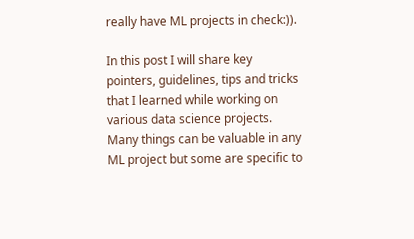really have ML projects in check:)).

In this post I will share key pointers, guidelines, tips and tricks that I learned while working on various data science projects. Many things can be valuable in any ML project but some are specific to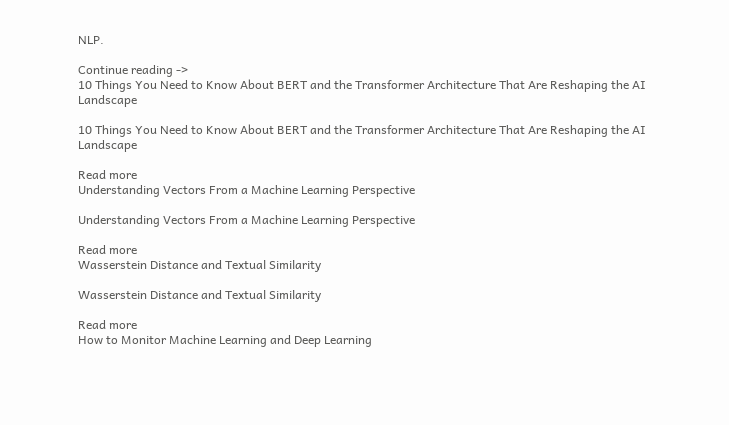NLP.

Continue reading ->
10 Things You Need to Know About BERT and the Transformer Architecture That Are Reshaping the AI Landscape

10 Things You Need to Know About BERT and the Transformer Architecture That Are Reshaping the AI Landscape

Read more
Understanding Vectors From a Machine Learning Perspective

Understanding Vectors From a Machine Learning Perspective

Read more
Wasserstein Distance and Textual Similarity

Wasserstein Distance and Textual Similarity

Read more
How to Monitor Machine Learning and Deep Learning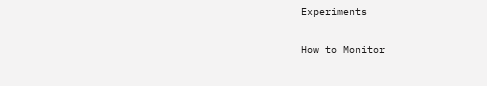Experiments

How to Monitor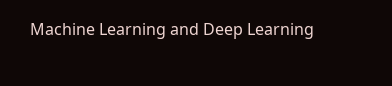Machine Learning and Deep Learning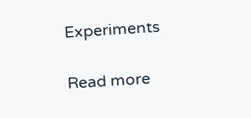Experiments

Read more